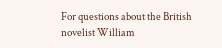For questions about the British novelist William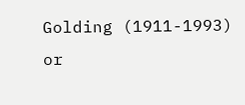Golding (1911-1993) or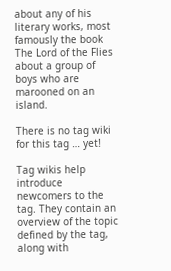about any of his literary works, most famously the book The Lord of the Flies about a group of boys who are marooned on an island.

There is no tag wiki for this tag … yet!

Tag wikis help introduce newcomers to the tag. They contain an overview of the topic defined by the tag, along with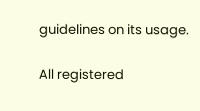guidelines on its usage.

All registered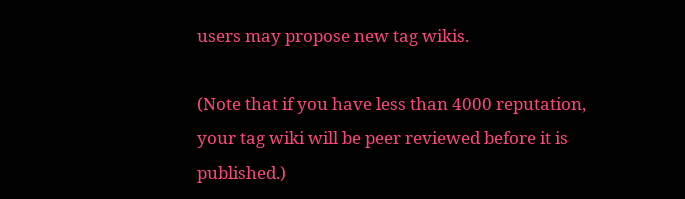users may propose new tag wikis.

(Note that if you have less than 4000 reputation, your tag wiki will be peer reviewed before it is published.)